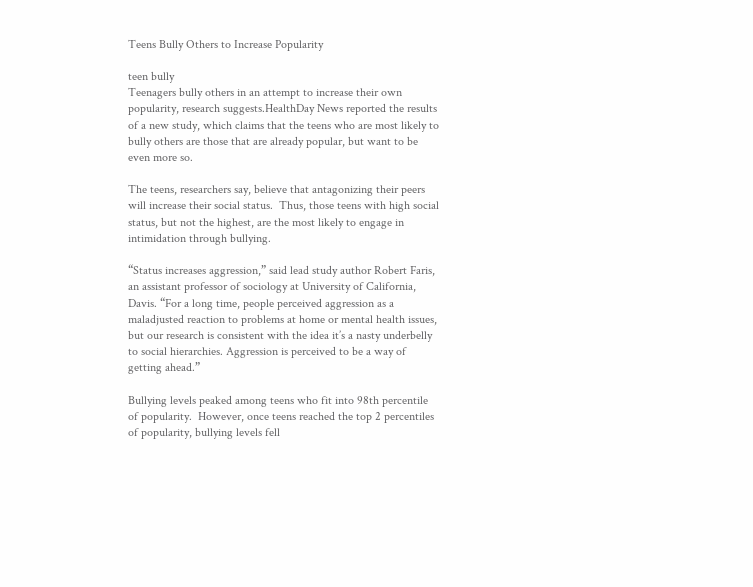Teens Bully Others to Increase Popularity

teen bully
Teenagers bully others in an attempt to increase their own popularity, research suggests.HealthDay News reported the results of a new study, which claims that the teens who are most likely to bully others are those that are already popular, but want to be even more so.

The teens, researchers say, believe that antagonizing their peers will increase their social status.  Thus, those teens with high social status, but not the highest, are the most likely to engage in intimidation through bullying.

“Status increases aggression,” said lead study author Robert Faris, an assistant professor of sociology at University of California, Davis. “For a long time, people perceived aggression as a maladjusted reaction to problems at home or mental health issues, but our research is consistent with the idea it’s a nasty underbelly to social hierarchies. Aggression is perceived to be a way of getting ahead.”

Bullying levels peaked among teens who fit into 98th percentile of popularity.  However, once teens reached the top 2 percentiles of popularity, bullying levels fell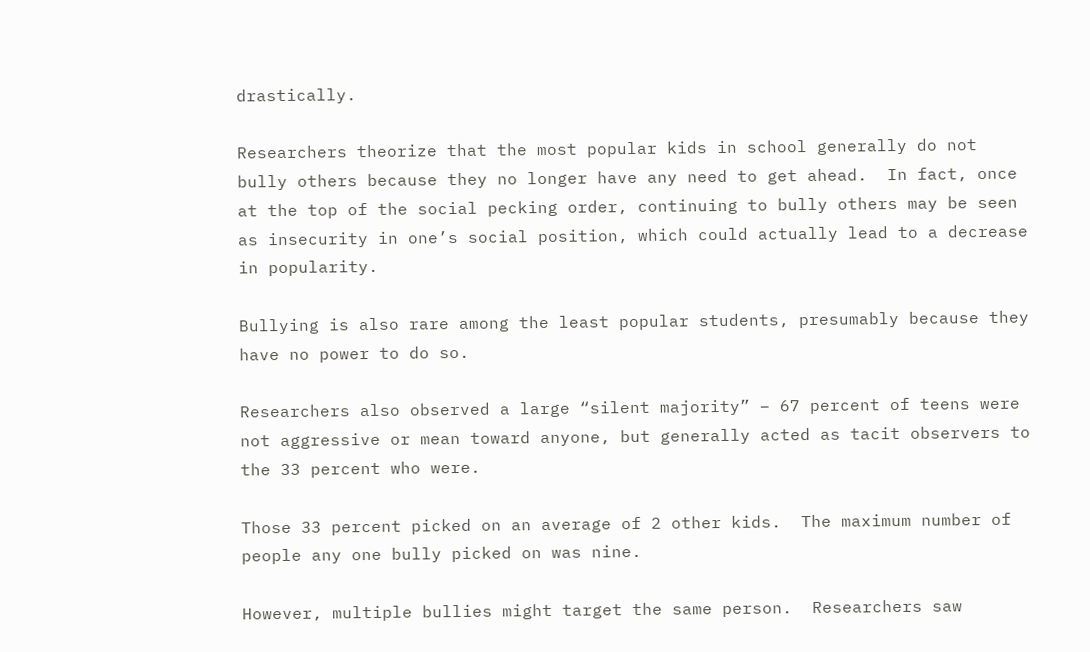drastically.

Researchers theorize that the most popular kids in school generally do not bully others because they no longer have any need to get ahead.  In fact, once at the top of the social pecking order, continuing to bully others may be seen as insecurity in one’s social position, which could actually lead to a decrease in popularity.

Bullying is also rare among the least popular students, presumably because they have no power to do so.

Researchers also observed a large “silent majority” – 67 percent of teens were not aggressive or mean toward anyone, but generally acted as tacit observers to the 33 percent who were.

Those 33 percent picked on an average of 2 other kids.  The maximum number of people any one bully picked on was nine.

However, multiple bullies might target the same person.  Researchers saw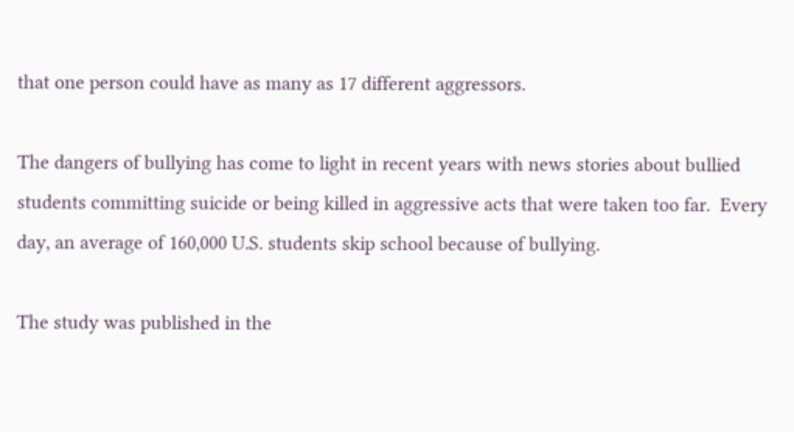that one person could have as many as 17 different aggressors.

The dangers of bullying has come to light in recent years with news stories about bullied students committing suicide or being killed in aggressive acts that were taken too far.  Every day, an average of 160,000 U.S. students skip school because of bullying.

The study was published in the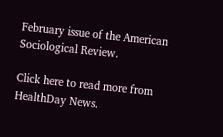February issue of the American Sociological Review.

Click here to read more from HealthDay News.